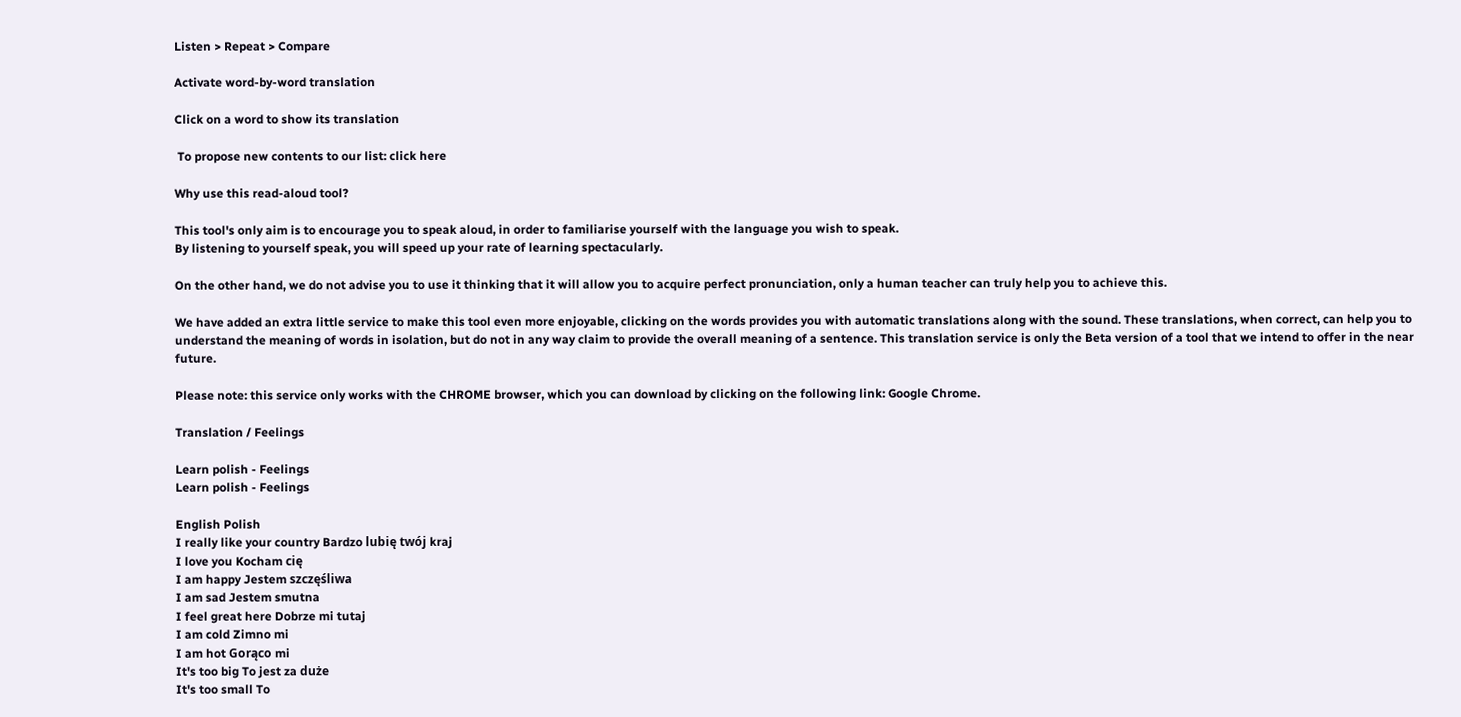Listen > Repeat > Compare

Activate word-by-word translation

Click on a word to show its translation

 To propose new contents to our list: click here

Why use this read-aloud tool?

This tool's only aim is to encourage you to speak aloud, in order to familiarise yourself with the language you wish to speak.
By listening to yourself speak, you will speed up your rate of learning spectacularly.

On the other hand, we do not advise you to use it thinking that it will allow you to acquire perfect pronunciation, only a human teacher can truly help you to achieve this.

We have added an extra little service to make this tool even more enjoyable, clicking on the words provides you with automatic translations along with the sound. These translations, when correct, can help you to understand the meaning of words in isolation, but do not in any way claim to provide the overall meaning of a sentence. This translation service is only the Beta version of a tool that we intend to offer in the near future.

Please note: this service only works with the CHROME browser, which you can download by clicking on the following link: Google Chrome.

Translation / Feelings

Learn polish - Feelings
Learn polish - Feelings

English Polish
I really like your country Bardzo lubię twój kraj
I love you Kocham cię
I am happy Jestem szczęśliwa
I am sad Jestem smutna
I feel great here Dobrze mi tutaj
I am cold Zimno mi
I am hot Gorąco mi
It's too big To jest za duże
It's too small To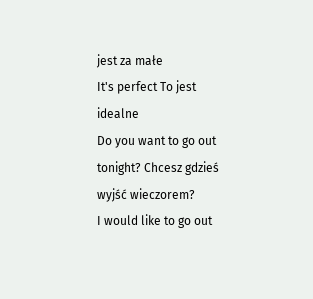jest za małe
It's perfect To jest idealne
Do you want to go out tonight? Chcesz gdzieś wyjść wieczorem?
I would like to go out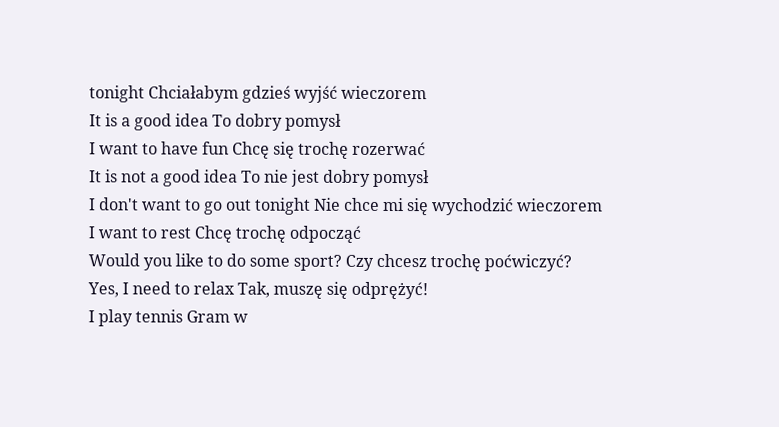tonight Chciałabym gdzieś wyjść wieczorem
It is a good idea To dobry pomysł
I want to have fun Chcę się trochę rozerwać
It is not a good idea To nie jest dobry pomysł
I don't want to go out tonight Nie chce mi się wychodzić wieczorem
I want to rest Chcę trochę odpocząć
Would you like to do some sport? Czy chcesz trochę poćwiczyć?
Yes, I need to relax Tak, muszę się odprężyć!
I play tennis Gram w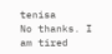tenisa
No thanks. I am tired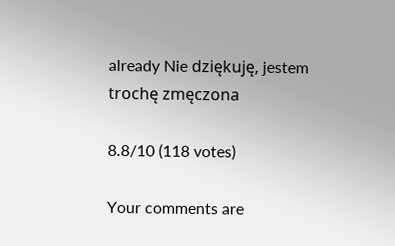already Nie dziękuję, jestem trochę zmęczona

8.8/10 (118 votes)

Your comments are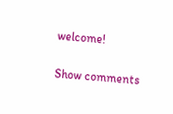welcome!

Show comments